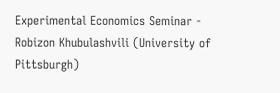Experimental Economics Seminar - Robizon Khubulashvili (University of Pittsburgh)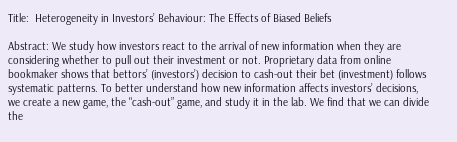Title:  Heterogeneity in Investors’ Behaviour: The Effects of Biased Beliefs

Abstract: We study how investors react to the arrival of new information when they are considering whether to pull out their investment or not. Proprietary data from online bookmaker shows that bettors’ (investors’) decision to cash-out their bet (investment) follows systematic patterns. To better understand how new information affects investors’ decisions, we create a new game, the "cash-out” game, and study it in the lab. We find that we can divide the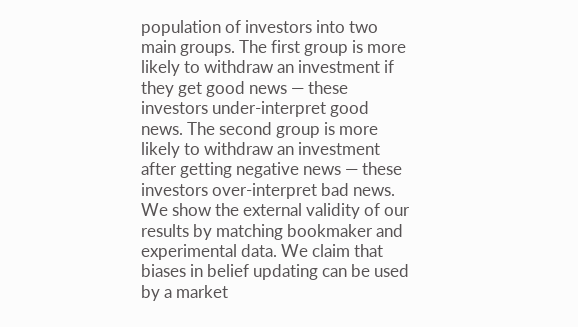population of investors into two main groups. The first group is more likely to withdraw an investment if they get good news — these investors under-interpret good news. The second group is more likely to withdraw an investment after getting negative news — these investors over-interpret bad news. We show the external validity of our results by matching bookmaker and experimental data. We claim that biases in belief updating can be used by a market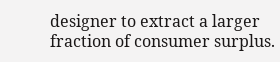designer to extract a larger fraction of consumer surplus.